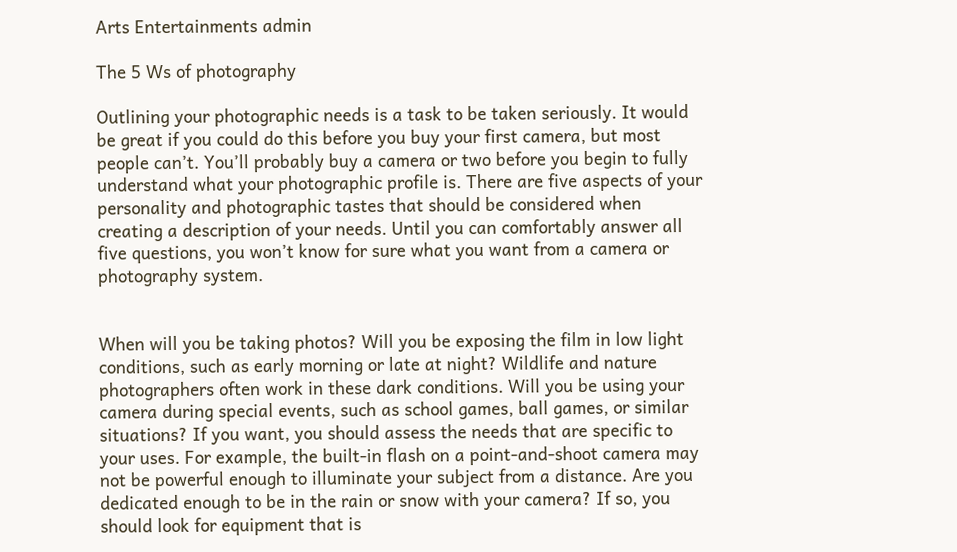Arts Entertainments admin

The 5 Ws of photography

Outlining your photographic needs is a task to be taken seriously. It would be great if you could do this before you buy your first camera, but most people can’t. You’ll probably buy a camera or two before you begin to fully understand what your photographic profile is. There are five aspects of your personality and photographic tastes that should be considered when creating a description of your needs. Until you can comfortably answer all five questions, you won’t know for sure what you want from a camera or photography system.


When will you be taking photos? Will you be exposing the film in low light conditions, such as early morning or late at night? Wildlife and nature photographers often work in these dark conditions. Will you be using your camera during special events, such as school games, ball games, or similar situations? If you want, you should assess the needs that are specific to your uses. For example, the built-in flash on a point-and-shoot camera may not be powerful enough to illuminate your subject from a distance. Are you dedicated enough to be in the rain or snow with your camera? If so, you should look for equipment that is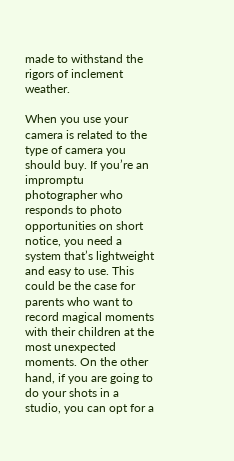made to withstand the rigors of inclement weather.

When you use your camera is related to the type of camera you should buy. If you’re an impromptu photographer who responds to photo opportunities on short notice, you need a system that’s lightweight and easy to use. This could be the case for parents who want to record magical moments with their children at the most unexpected moments. On the other hand, if you are going to do your shots in a studio, you can opt for a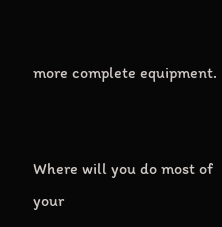more complete equipment.


Where will you do most of your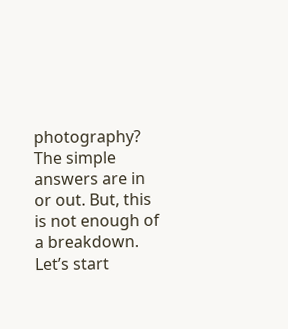photography? The simple answers are in or out. But, this is not enough of a breakdown. Let’s start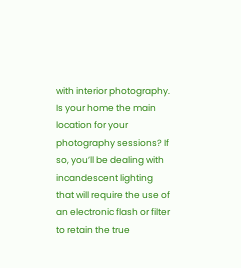with interior photography. Is your home the main location for your photography sessions? If so, you’ll be dealing with incandescent lighting that will require the use of an electronic flash or filter to retain the true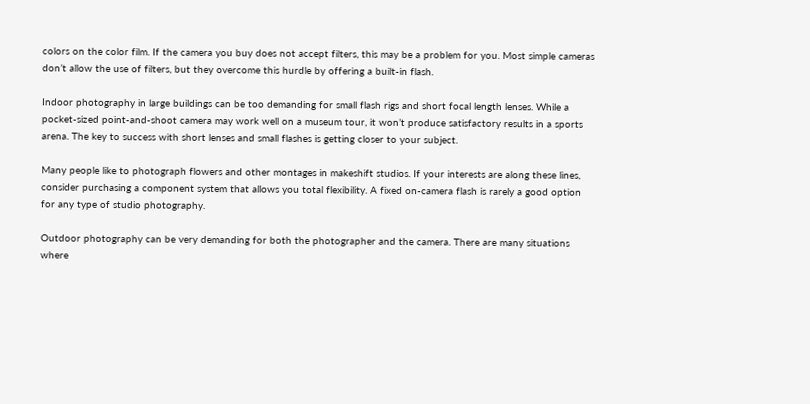colors on the color film. If the camera you buy does not accept filters, this may be a problem for you. Most simple cameras don’t allow the use of filters, but they overcome this hurdle by offering a built-in flash.

Indoor photography in large buildings can be too demanding for small flash rigs and short focal length lenses. While a pocket-sized point-and-shoot camera may work well on a museum tour, it won’t produce satisfactory results in a sports arena. The key to success with short lenses and small flashes is getting closer to your subject.

Many people like to photograph flowers and other montages in makeshift studios. If your interests are along these lines, consider purchasing a component system that allows you total flexibility. A fixed on-camera flash is rarely a good option for any type of studio photography.

Outdoor photography can be very demanding for both the photographer and the camera. There are many situations where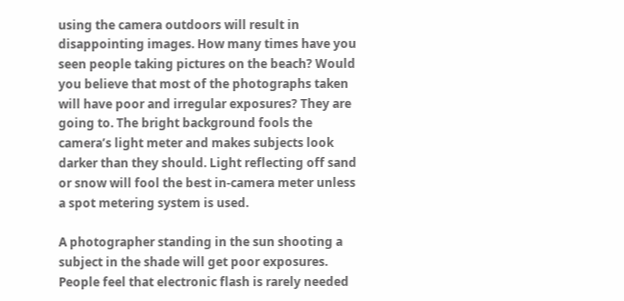using the camera outdoors will result in disappointing images. How many times have you seen people taking pictures on the beach? Would you believe that most of the photographs taken will have poor and irregular exposures? They are going to. The bright background fools the camera’s light meter and makes subjects look darker than they should. Light reflecting off sand or snow will fool the best in-camera meter unless a spot metering system is used.

A photographer standing in the sun shooting a subject in the shade will get poor exposures. People feel that electronic flash is rarely needed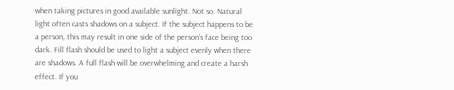when taking pictures in good available sunlight. Not so. Natural light often casts shadows on a subject. If the subject happens to be a person, this may result in one side of the person’s face being too dark. Fill flash should be used to light a subject evenly when there are shadows. A full flash will be overwhelming and create a harsh effect. If you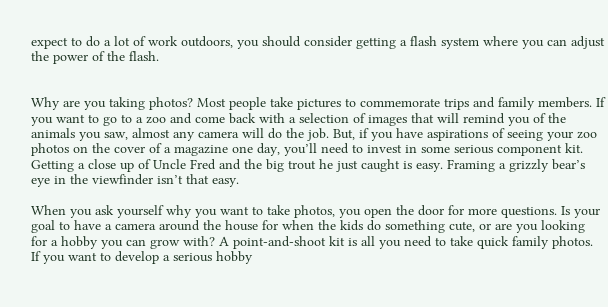expect to do a lot of work outdoors, you should consider getting a flash system where you can adjust the power of the flash.


Why are you taking photos? Most people take pictures to commemorate trips and family members. If you want to go to a zoo and come back with a selection of images that will remind you of the animals you saw, almost any camera will do the job. But, if you have aspirations of seeing your zoo photos on the cover of a magazine one day, you’ll need to invest in some serious component kit. Getting a close up of Uncle Fred and the big trout he just caught is easy. Framing a grizzly bear’s eye in the viewfinder isn’t that easy.

When you ask yourself why you want to take photos, you open the door for more questions. Is your goal to have a camera around the house for when the kids do something cute, or are you looking for a hobby you can grow with? A point-and-shoot kit is all you need to take quick family photos. If you want to develop a serious hobby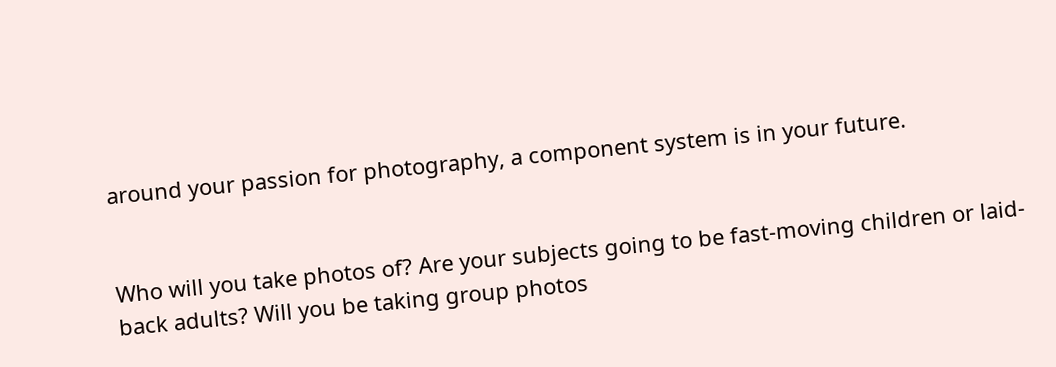around your passion for photography, a component system is in your future.


Who will you take photos of? Are your subjects going to be fast-moving children or laid-back adults? Will you be taking group photos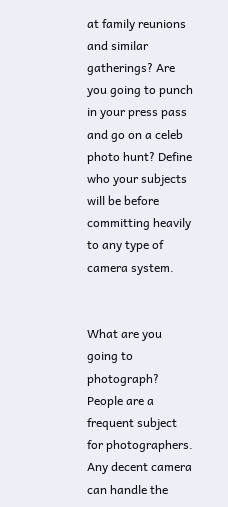at family reunions and similar gatherings? Are you going to punch in your press pass and go on a celeb photo hunt? Define who your subjects will be before committing heavily to any type of camera system.


What are you going to photograph? People are a frequent subject for photographers. Any decent camera can handle the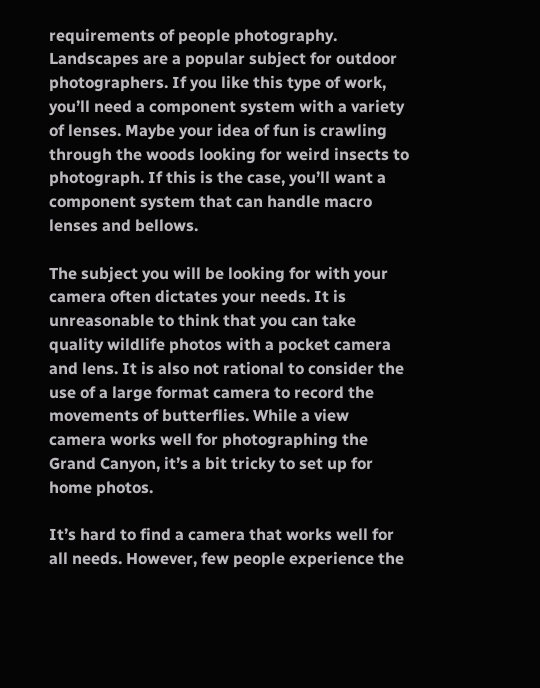requirements of people photography. Landscapes are a popular subject for outdoor photographers. If you like this type of work, you’ll need a component system with a variety of lenses. Maybe your idea of fun is crawling through the woods looking for weird insects to photograph. If this is the case, you’ll want a component system that can handle macro lenses and bellows.

The subject you will be looking for with your camera often dictates your needs. It is unreasonable to think that you can take quality wildlife photos with a pocket camera and lens. It is also not rational to consider the use of a large format camera to record the movements of butterflies. While a view camera works well for photographing the Grand Canyon, it’s a bit tricky to set up for home photos.

It’s hard to find a camera that works well for all needs. However, few people experience the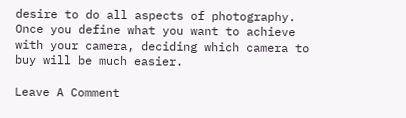desire to do all aspects of photography. Once you define what you want to achieve with your camera, deciding which camera to buy will be much easier.

Leave A Comment